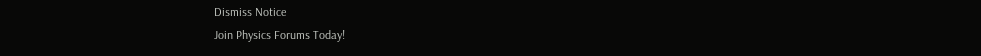Dismiss Notice
Join Physics Forums Today!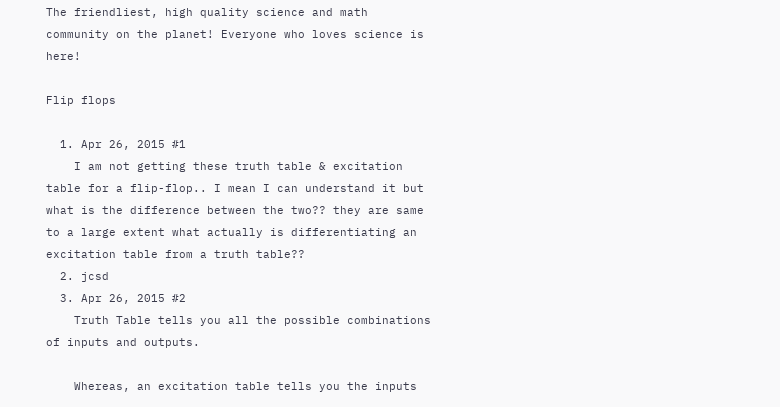The friendliest, high quality science and math community on the planet! Everyone who loves science is here!

Flip flops

  1. Apr 26, 2015 #1
    I am not getting these truth table & excitation table for a flip-flop.. I mean I can understand it but what is the difference between the two?? they are same to a large extent what actually is differentiating an excitation table from a truth table??
  2. jcsd
  3. Apr 26, 2015 #2
    Truth Table tells you all the possible combinations of inputs and outputs.

    Whereas, an excitation table tells you the inputs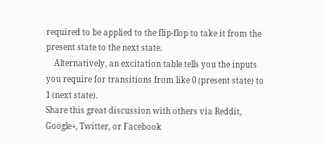required to be applied to the flip-flop to take it from the present state to the next state.
    Alternatively, an excitation table tells you the inputs you require for transitions from like 0 (present state) to 1 (next state).
Share this great discussion with others via Reddit, Google+, Twitter, or Facebook